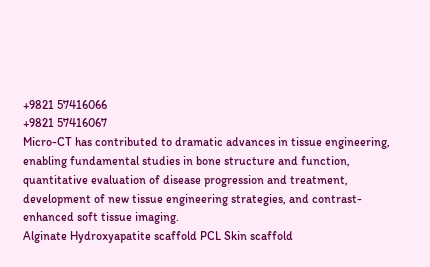+9821 57416066
+9821 57416067
Micro-CT has contributed to dramatic advances in tissue engineering, enabling fundamental studies in bone structure and function, quantitative evaluation of disease progression and treatment, development of new tissue engineering strategies, and contrast-enhanced soft tissue imaging.
Alginate Hydroxyapatite scaffold PCL Skin scaffold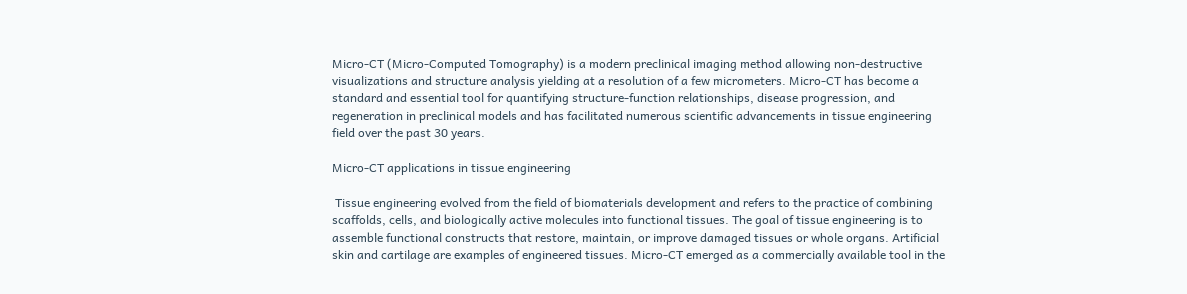Micro-CT (Micro-Computed Tomography) is a modern preclinical imaging method allowing non-destructive visualizations and structure analysis yielding at a resolution of a few micrometers. Micro-CT has become a standard and essential tool for quantifying structure-function relationships, disease progression, and regeneration in preclinical models and has facilitated numerous scientific advancements in tissue engineering field over the past 30 years.

Micro-CT applications in tissue engineering

 Tissue engineering evolved from the field of biomaterials development and refers to the practice of combining scaffolds, cells, and biologically active molecules into functional tissues. The goal of tissue engineering is to assemble functional constructs that restore, maintain, or improve damaged tissues or whole organs. Artificial skin and cartilage are examples of engineered tissues. Micro-CT emerged as a commercially available tool in the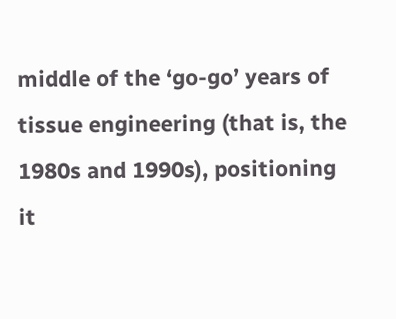middle of the ‘go-go’ years of tissue engineering (that is, the 1980s and 1990s), positioning it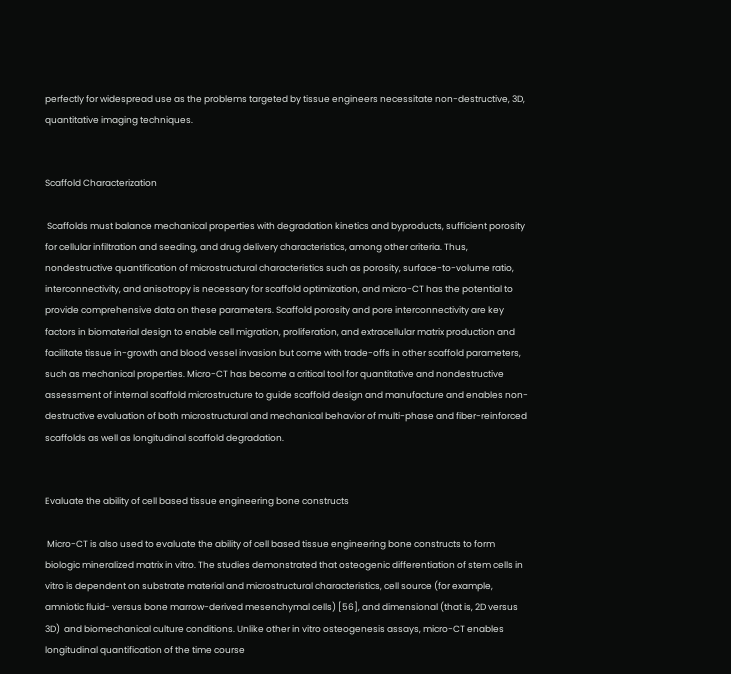perfectly for widespread use as the problems targeted by tissue engineers necessitate non-destructive, 3D, quantitative imaging techniques.


Scaffold Characterization

 Scaffolds must balance mechanical properties with degradation kinetics and byproducts, sufficient porosity for cellular infiltration and seeding, and drug delivery characteristics, among other criteria. Thus, nondestructive quantification of microstructural characteristics such as porosity, surface-to-volume ratio, interconnectivity, and anisotropy is necessary for scaffold optimization, and micro-CT has the potential to provide comprehensive data on these parameters. Scaffold porosity and pore interconnectivity are key factors in biomaterial design to enable cell migration, proliferation, and extracellular matrix production and facilitate tissue in-growth and blood vessel invasion but come with trade-offs in other scaffold parameters, such as mechanical properties. Micro-CT has become a critical tool for quantitative and nondestructive assessment of internal scaffold microstructure to guide scaffold design and manufacture and enables non-destructive evaluation of both microstructural and mechanical behavior of multi-phase and fiber-reinforced scaffolds as well as longitudinal scaffold degradation.


Evaluate the ability of cell based tissue engineering bone constructs

 Micro-CT is also used to evaluate the ability of cell based tissue engineering bone constructs to form biologic mineralized matrix in vitro. The studies demonstrated that osteogenic differentiation of stem cells in vitro is dependent on substrate material and microstructural characteristics, cell source (for example, amniotic fluid- versus bone marrow-derived mesenchymal cells) [56], and dimensional (that is, 2D versus 3D)  and biomechanical culture conditions. Unlike other in vitro osteogenesis assays, micro-CT enables longitudinal quantification of the time course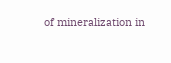of mineralization in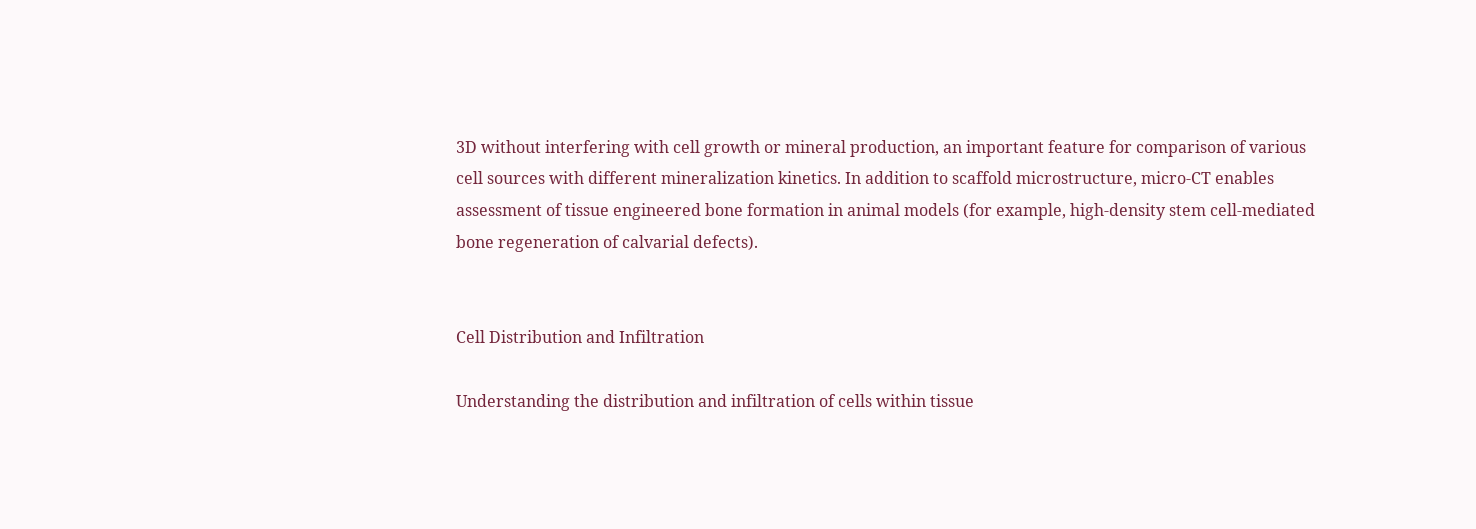3D without interfering with cell growth or mineral production, an important feature for comparison of various cell sources with different mineralization kinetics. In addition to scaffold microstructure, micro-CT enables assessment of tissue engineered bone formation in animal models (for example, high-density stem cell-mediated bone regeneration of calvarial defects).


Cell Distribution and Infiltration

Understanding the distribution and infiltration of cells within tissue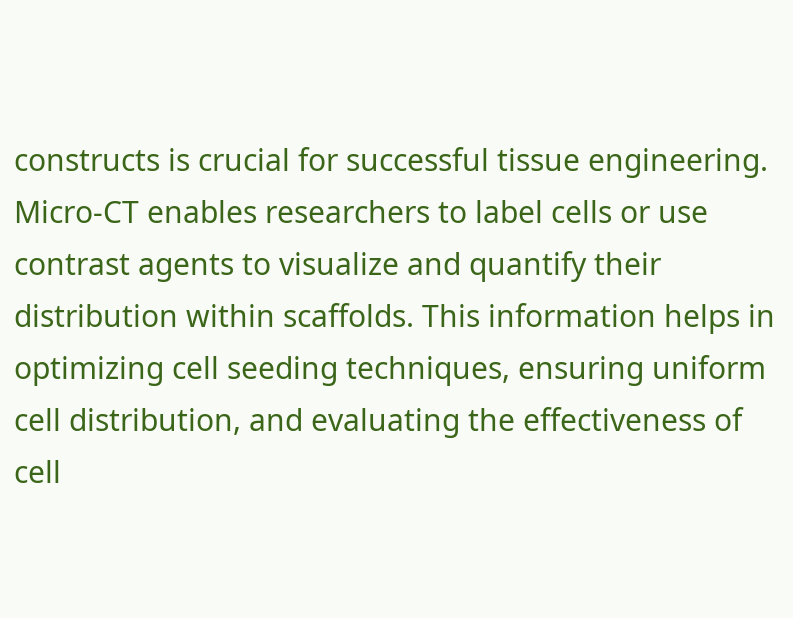constructs is crucial for successful tissue engineering. Micro-CT enables researchers to label cells or use contrast agents to visualize and quantify their distribution within scaffolds. This information helps in optimizing cell seeding techniques, ensuring uniform cell distribution, and evaluating the effectiveness of cell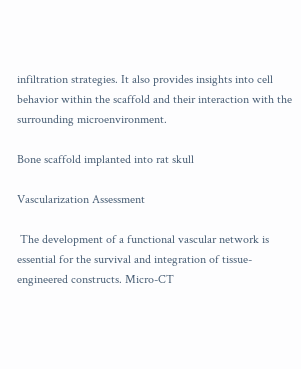infiltration strategies. It also provides insights into cell behavior within the scaffold and their interaction with the surrounding microenvironment.

Bone scaffold implanted into rat skull

Vascularization Assessment

 The development of a functional vascular network is essential for the survival and integration of tissue-engineered constructs. Micro-CT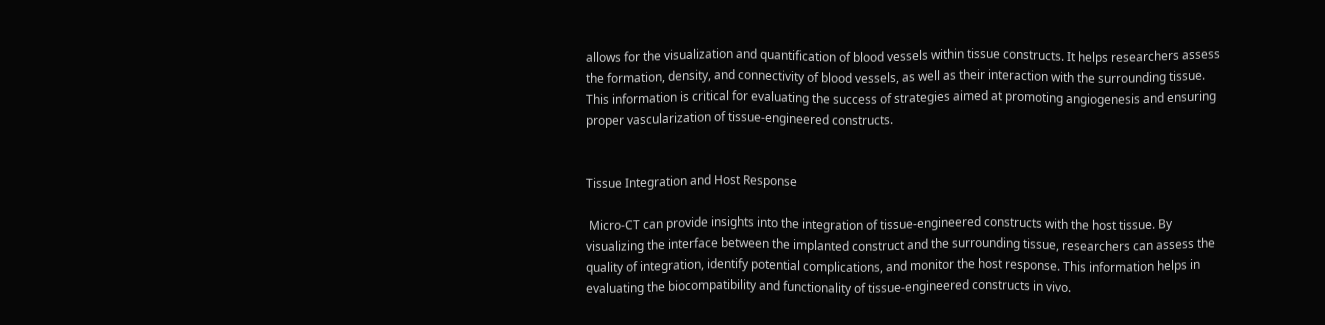allows for the visualization and quantification of blood vessels within tissue constructs. It helps researchers assess the formation, density, and connectivity of blood vessels, as well as their interaction with the surrounding tissue. This information is critical for evaluating the success of strategies aimed at promoting angiogenesis and ensuring proper vascularization of tissue-engineered constructs.


Tissue Integration and Host Response

 Micro-CT can provide insights into the integration of tissue-engineered constructs with the host tissue. By visualizing the interface between the implanted construct and the surrounding tissue, researchers can assess the quality of integration, identify potential complications, and monitor the host response. This information helps in evaluating the biocompatibility and functionality of tissue-engineered constructs in vivo.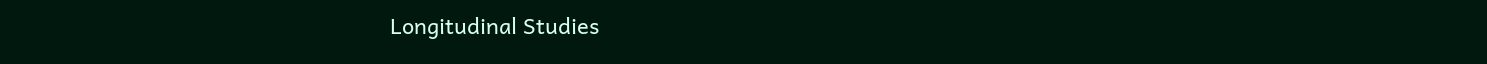Longitudinal Studies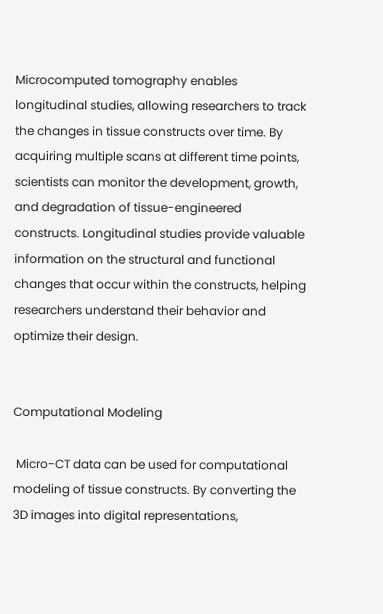Microcomputed tomography enables longitudinal studies, allowing researchers to track the changes in tissue constructs over time. By acquiring multiple scans at different time points, scientists can monitor the development, growth, and degradation of tissue-engineered constructs. Longitudinal studies provide valuable information on the structural and functional changes that occur within the constructs, helping researchers understand their behavior and optimize their design.


Computational Modeling

 Micro-CT data can be used for computational modeling of tissue constructs. By converting the 3D images into digital representations,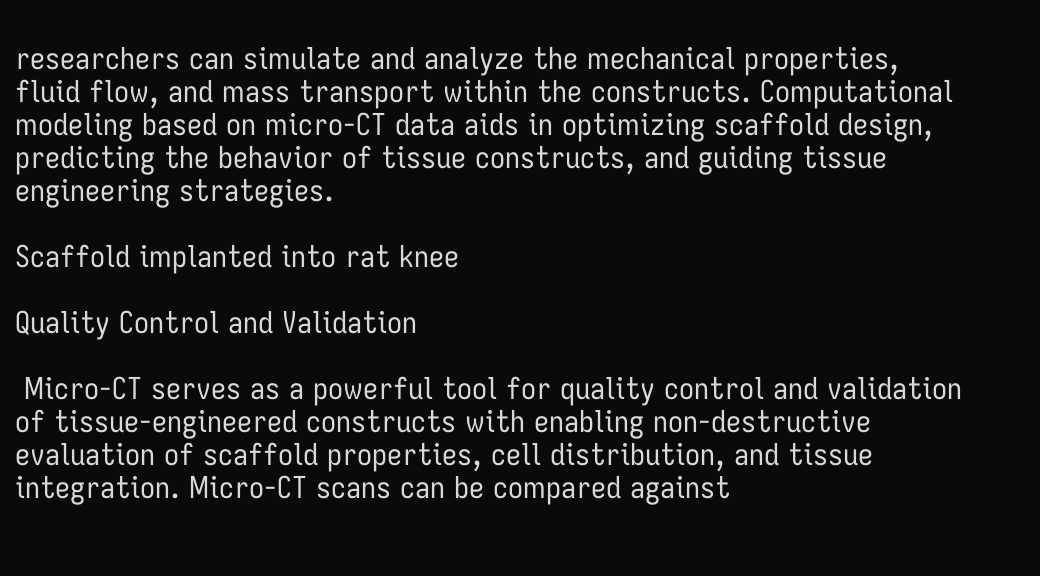researchers can simulate and analyze the mechanical properties, fluid flow, and mass transport within the constructs. Computational modeling based on micro-CT data aids in optimizing scaffold design, predicting the behavior of tissue constructs, and guiding tissue engineering strategies.

Scaffold implanted into rat knee

Quality Control and Validation

 Micro-CT serves as a powerful tool for quality control and validation of tissue-engineered constructs with enabling non-destructive evaluation of scaffold properties, cell distribution, and tissue integration. Micro-CT scans can be compared against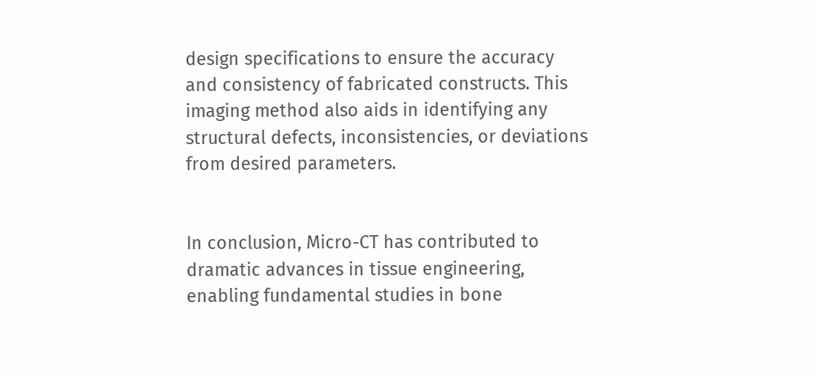design specifications to ensure the accuracy and consistency of fabricated constructs. This imaging method also aids in identifying any structural defects, inconsistencies, or deviations from desired parameters.


In conclusion, Micro-CT has contributed to dramatic advances in tissue engineering, enabling fundamental studies in bone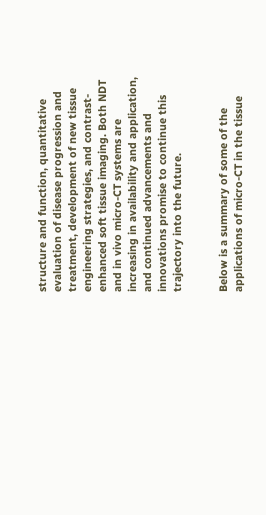structure and function, quantitative evaluation of disease progression and treatment, development of new tissue engineering strategies, and contrast-enhanced soft tissue imaging. Both NDT and in vivo micro-CT systems are increasing in availability and application, and continued advancements and innovations promise to continue this trajectory into the future.


Below is a summary of some of the applications of micro-CT in the tissue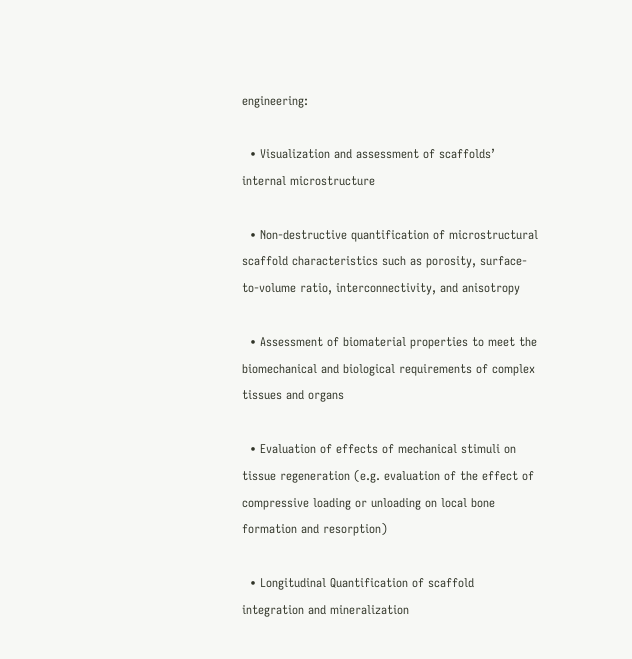engineering:

  • Visualization and assessment of scaffolds’ internal microstructure

  • Non-destructive quantification of microstructural scaffold characteristics such as porosity, surface-to-volume ratio, interconnectivity, and anisotropy

  • Assessment of biomaterial properties to meet the biomechanical and biological requirements of complex tissues and organs

  • Evaluation of effects of mechanical stimuli on tissue regeneration (e.g. evaluation of the effect of compressive loading or unloading on local bone formation and resorption)

  • Longitudinal Quantification of scaffold integration and mineralization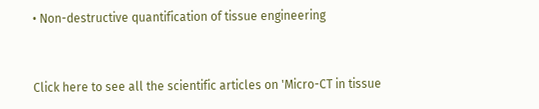• Non-destructive quantification of tissue engineering


Click here to see all the scientific articles on 'Micro-CT in tissue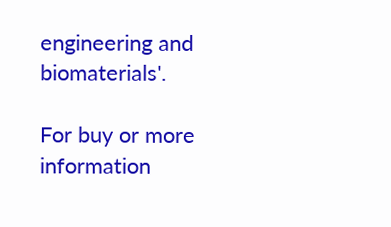engineering and biomaterials'.

For buy or more information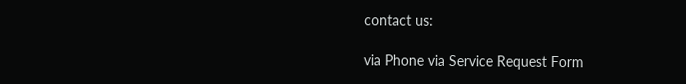contact us:

via Phone via Service Request Form